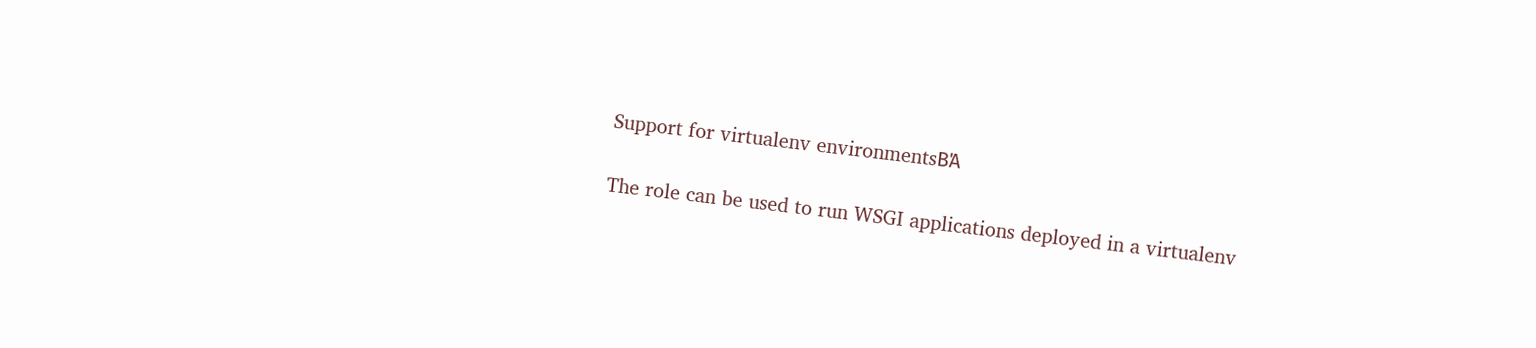Support for virtualenv environmentsΒΆ

The role can be used to run WSGI applications deployed in a virtualenv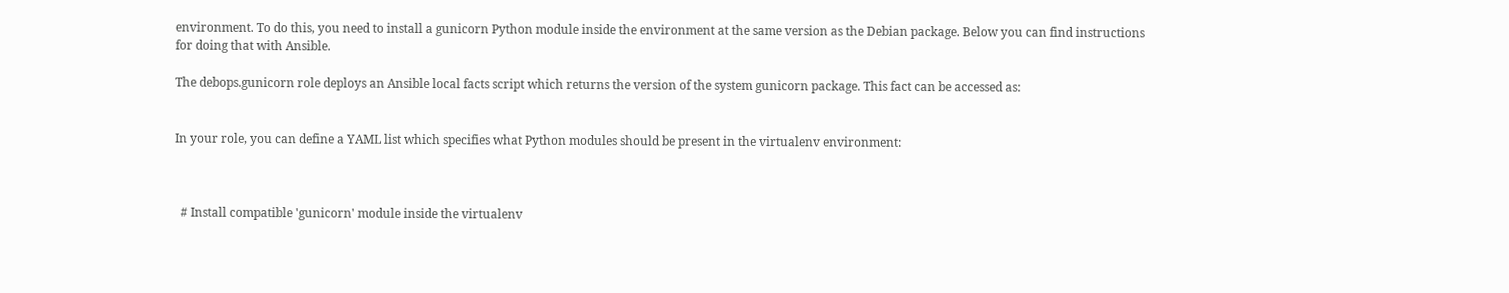environment. To do this, you need to install a gunicorn Python module inside the environment at the same version as the Debian package. Below you can find instructions for doing that with Ansible.

The debops.gunicorn role deploys an Ansible local facts script which returns the version of the system gunicorn package. This fact can be accessed as:


In your role, you can define a YAML list which specifies what Python modules should be present in the virtualenv environment:



  # Install compatible 'gunicorn' module inside the virtualenv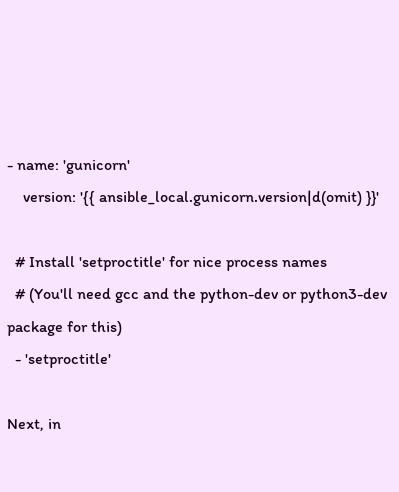- name: 'gunicorn'
    version: '{{ ansible_local.gunicorn.version|d(omit) }}'

  # Install 'setproctitle' for nice process names
  # (You'll need gcc and the python-dev or python3-dev package for this)
  - 'setproctitle'

Next, in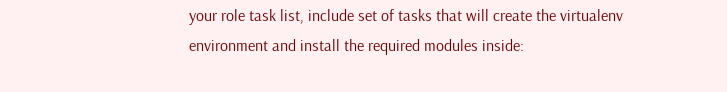your role task list, include set of tasks that will create the virtualenv environment and install the required modules inside: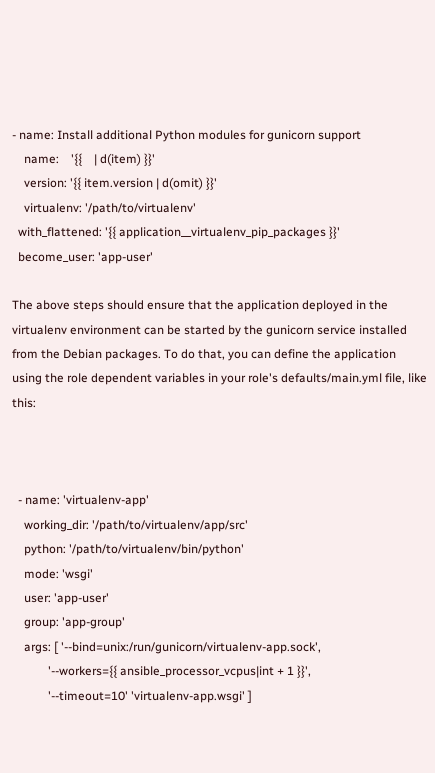- name: Install additional Python modules for gunicorn support
    name:    '{{    | d(item) }}'
    version: '{{ item.version | d(omit) }}'
    virtualenv: '/path/to/virtualenv'
  with_flattened: '{{ application__virtualenv_pip_packages }}'
  become_user: 'app-user'

The above steps should ensure that the application deployed in the virtualenv environment can be started by the gunicorn service installed from the Debian packages. To do that, you can define the application using the role dependent variables in your role's defaults/main.yml file, like this:



  - name: 'virtualenv-app'
    working_dir: '/path/to/virtualenv/app/src'
    python: '/path/to/virtualenv/bin/python'
    mode: 'wsgi'
    user: 'app-user'
    group: 'app-group'
    args: [ '--bind=unix:/run/gunicorn/virtualenv-app.sock',
            '--workers={{ ansible_processor_vcpus|int + 1 }}',
            '--timeout=10' 'virtualenv-app.wsgi' ]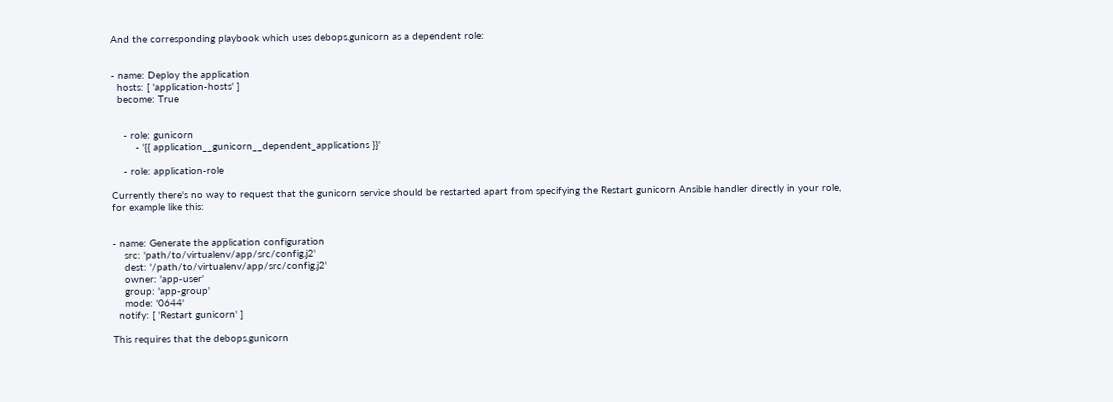And the corresponding playbook which uses debops.gunicorn as a dependent role:


- name: Deploy the application
  hosts: [ 'application-hosts' ]
  become: True


    - role: gunicorn
        - '{{ application__gunicorn__dependent_applications }}'

    - role: application-role

Currently there's no way to request that the gunicorn service should be restarted apart from specifying the Restart gunicorn Ansible handler directly in your role, for example like this:


- name: Generate the application configuration
    src: 'path/to/virtualenv/app/src/config.j2'
    dest: '/path/to/virtualenv/app/src/config.j2'
    owner: 'app-user'
    group: 'app-group'
    mode: '0644'
  notify: [ 'Restart gunicorn' ]

This requires that the debops.gunicorn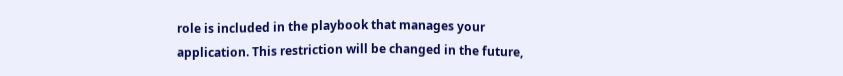role is included in the playbook that manages your application. This restriction will be changed in the future,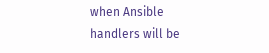when Ansible handlers will be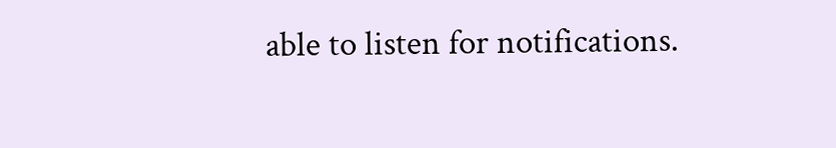able to listen for notifications.